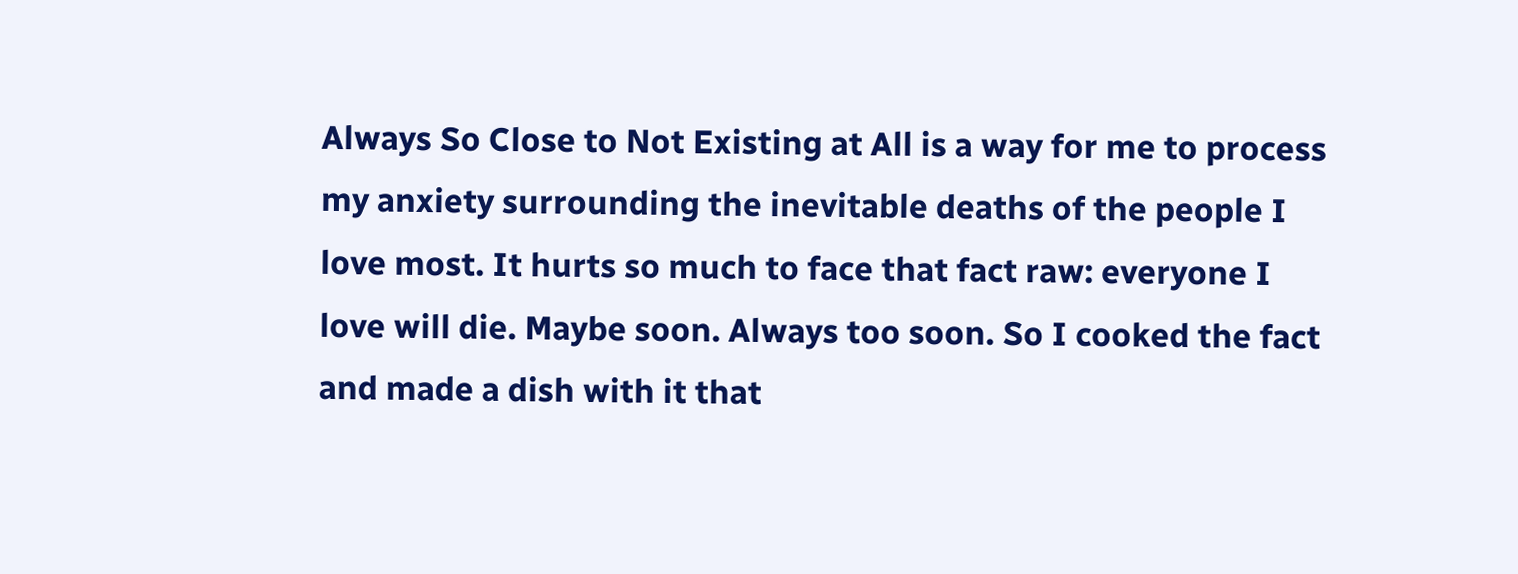Always So Close to Not Existing at All is a way for me to process my anxiety surrounding the inevitable deaths of the people I love most. It hurts so much to face that fact raw: everyone I love will die. Maybe soon. Always too soon. So I cooked the fact and made a dish with it that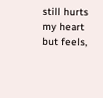still hurts my heart but feels,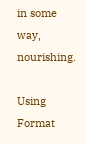in some way, nourishing.

Using Format